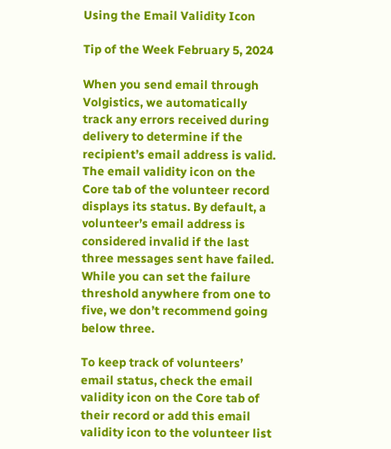Using the Email Validity Icon

Tip of the Week February 5, 2024

When you send email through Volgistics, we automatically track any errors received during delivery to determine if the recipient’s email address is valid. The email validity icon on the Core tab of the volunteer record displays its status. By default, a volunteer’s email address is considered invalid if the last three messages sent have failed. While you can set the failure threshold anywhere from one to five, we don’t recommend going below three.

To keep track of volunteers’ email status, check the email validity icon on the Core tab of their record or add this email validity icon to the volunteer list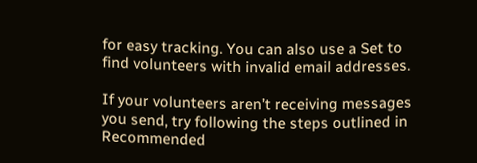for easy tracking. You can also use a Set to find volunteers with invalid email addresses.

If your volunteers aren’t receiving messages you send, try following the steps outlined in Recommended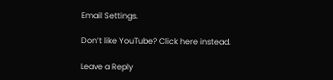Email Settings.

Don’t like YouTube? Click here instead.

Leave a Reply